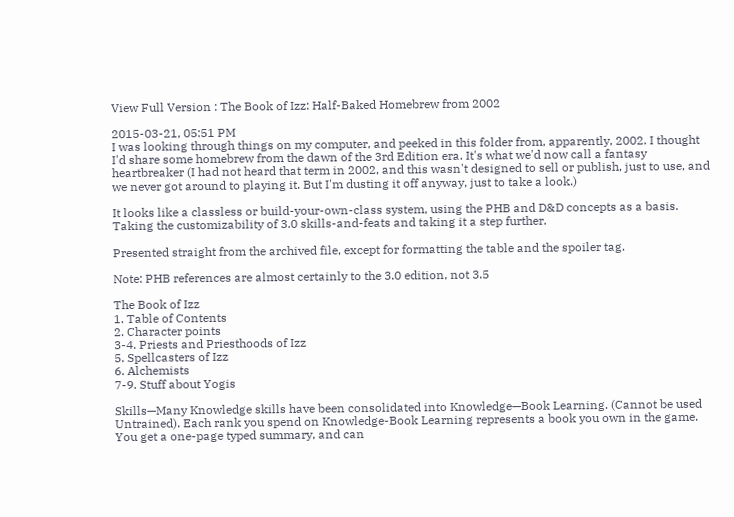View Full Version : The Book of Izz: Half-Baked Homebrew from 2002

2015-03-21, 05:51 PM
I was looking through things on my computer, and peeked in this folder from, apparently, 2002. I thought I'd share some homebrew from the dawn of the 3rd Edition era. It's what we'd now call a fantasy heartbreaker (I had not heard that term in 2002, and this wasn't designed to sell or publish, just to use, and we never got around to playing it. But I'm dusting it off anyway, just to take a look.)

It looks like a classless or build-your-own-class system, using the PHB and D&D concepts as a basis. Taking the customizability of 3.0 skills-and-feats and taking it a step further.

Presented straight from the archived file, except for formatting the table and the spoiler tag.

Note: PHB references are almost certainly to the 3.0 edition, not 3.5

The Book of Izz
1. Table of Contents
2. Character points
3-4. Priests and Priesthoods of Izz
5. Spellcasters of Izz
6. Alchemists
7-9. Stuff about Yogis

Skills—Many Knowledge skills have been consolidated into Knowledge—Book Learning. (Cannot be used Untrained). Each rank you spend on Knowledge-Book Learning represents a book you own in the game. You get a one-page typed summary, and can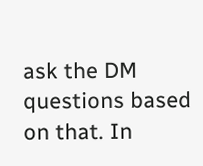ask the DM questions based on that. In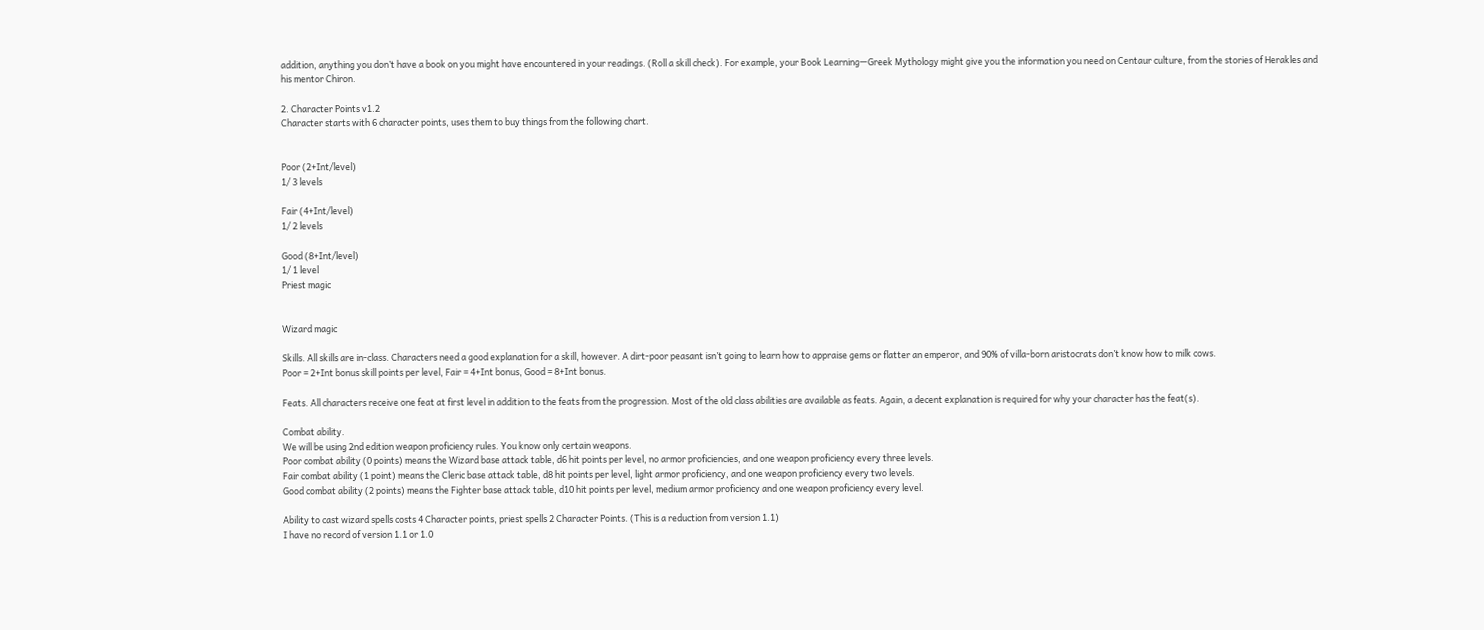addition, anything you don’t have a book on you might have encountered in your readings. (Roll a skill check). For example, your Book Learning—Greek Mythology might give you the information you need on Centaur culture, from the stories of Herakles and his mentor Chiron.

2. Character Points v1.2
Character starts with 6 character points, uses them to buy things from the following chart.


Poor (2+Int/level)
1/ 3 levels

Fair (4+Int/level)
1/ 2 levels

Good (8+Int/level)
1/ 1 level
Priest magic


Wizard magic

Skills. All skills are in-class. Characters need a good explanation for a skill, however. A dirt-poor peasant isn’t going to learn how to appraise gems or flatter an emperor, and 90% of villa-born aristocrats don’t know how to milk cows.
Poor = 2+Int bonus skill points per level, Fair = 4+Int bonus, Good = 8+Int bonus.

Feats. All characters receive one feat at first level in addition to the feats from the progression. Most of the old class abilities are available as feats. Again, a decent explanation is required for why your character has the feat(s).

Combat ability.
We will be using 2nd edition weapon proficiency rules. You know only certain weapons.
Poor combat ability (0 points) means the Wizard base attack table, d6 hit points per level, no armor proficiencies, and one weapon proficiency every three levels.
Fair combat ability (1 point) means the Cleric base attack table, d8 hit points per level, light armor proficiency, and one weapon proficiency every two levels.
Good combat ability (2 points) means the Fighter base attack table, d10 hit points per level, medium armor proficiency and one weapon proficiency every level.

Ability to cast wizard spells costs 4 Character points, priest spells 2 Character Points. (This is a reduction from version 1.1)
I have no record of version 1.1 or 1.0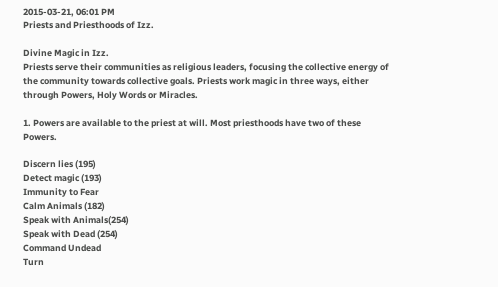2015-03-21, 06:01 PM
Priests and Priesthoods of Izz.

Divine Magic in Izz.
Priests serve their communities as religious leaders, focusing the collective energy of the community towards collective goals. Priests work magic in three ways, either through Powers, Holy Words or Miracles.

1. Powers are available to the priest at will. Most priesthoods have two of these Powers.

Discern lies (195)
Detect magic (193)
Immunity to Fear
Calm Animals (182)
Speak with Animals(254)
Speak with Dead (254)
Command Undead
Turn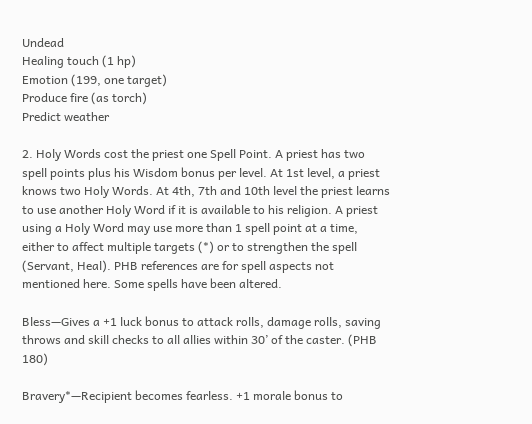Undead
Healing touch (1 hp)
Emotion (199, one target)
Produce fire (as torch)
Predict weather

2. Holy Words cost the priest one Spell Point. A priest has two spell points plus his Wisdom bonus per level. At 1st level, a priest knows two Holy Words. At 4th, 7th and 10th level the priest learns to use another Holy Word if it is available to his religion. A priest using a Holy Word may use more than 1 spell point at a time, either to affect multiple targets (*) or to strengthen the spell (Servant, Heal). PHB references are for spell aspects not mentioned here. Some spells have been altered.

Bless—Gives a +1 luck bonus to attack rolls, damage rolls, saving throws and skill checks to all allies within 30’ of the caster. (PHB 180)

Bravery*—Recipient becomes fearless. +1 morale bonus to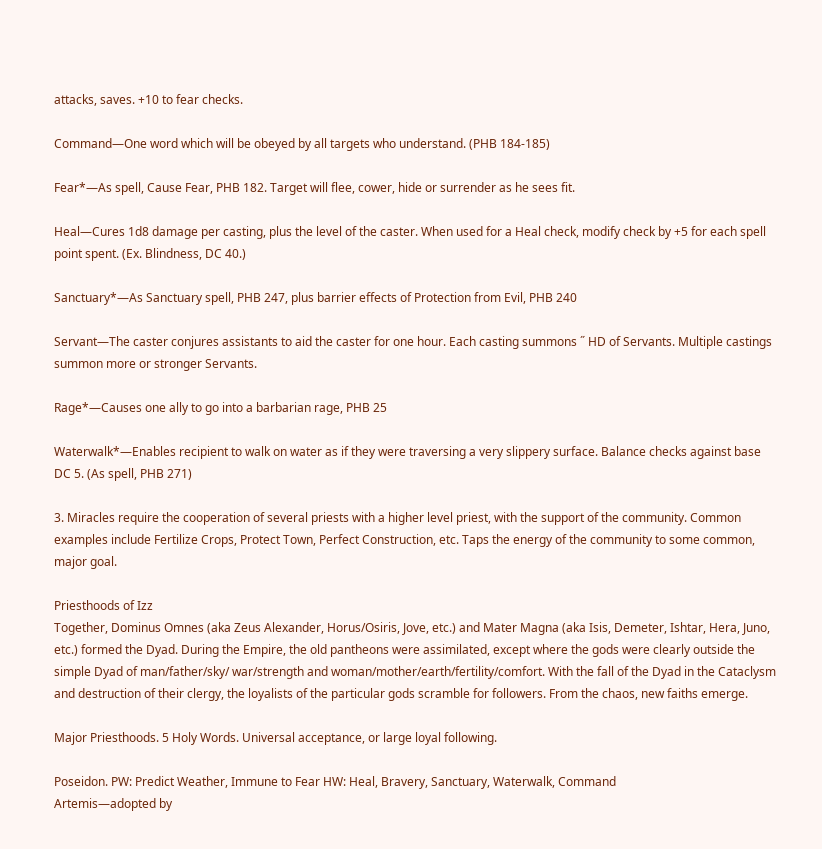attacks, saves. +10 to fear checks.

Command—One word which will be obeyed by all targets who understand. (PHB 184-185)

Fear*—As spell, Cause Fear, PHB 182. Target will flee, cower, hide or surrender as he sees fit.

Heal—Cures 1d8 damage per casting, plus the level of the caster. When used for a Heal check, modify check by +5 for each spell point spent. (Ex. Blindness, DC 40.)

Sanctuary*—As Sanctuary spell, PHB 247, plus barrier effects of Protection from Evil, PHB 240

Servant—The caster conjures assistants to aid the caster for one hour. Each casting summons ˝ HD of Servants. Multiple castings summon more or stronger Servants.

Rage*—Causes one ally to go into a barbarian rage, PHB 25

Waterwalk*—Enables recipient to walk on water as if they were traversing a very slippery surface. Balance checks against base DC 5. (As spell, PHB 271)

3. Miracles require the cooperation of several priests with a higher level priest, with the support of the community. Common examples include Fertilize Crops, Protect Town, Perfect Construction, etc. Taps the energy of the community to some common, major goal.

Priesthoods of Izz
Together, Dominus Omnes (aka Zeus Alexander, Horus/Osiris, Jove, etc.) and Mater Magna (aka Isis, Demeter, Ishtar, Hera, Juno, etc.) formed the Dyad. During the Empire, the old pantheons were assimilated, except where the gods were clearly outside the simple Dyad of man/father/sky/ war/strength and woman/mother/earth/fertility/comfort. With the fall of the Dyad in the Cataclysm and destruction of their clergy, the loyalists of the particular gods scramble for followers. From the chaos, new faiths emerge.

Major Priesthoods. 5 Holy Words. Universal acceptance, or large loyal following.

Poseidon. PW: Predict Weather, Immune to Fear HW: Heal, Bravery, Sanctuary, Waterwalk, Command
Artemis—adopted by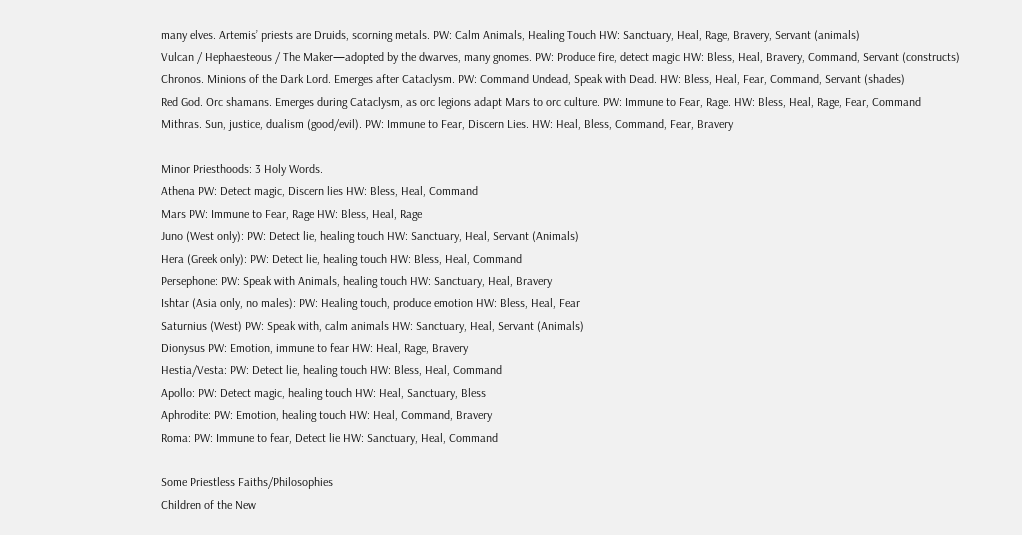many elves. Artemis’ priests are Druids, scorning metals. PW: Calm Animals, Healing Touch HW: Sanctuary, Heal, Rage, Bravery, Servant (animals)
Vulcan / Hephaesteous / The Maker—adopted by the dwarves, many gnomes. PW: Produce fire, detect magic HW: Bless, Heal, Bravery, Command, Servant (constructs)
Chronos. Minions of the Dark Lord. Emerges after Cataclysm. PW: Command Undead, Speak with Dead. HW: Bless, Heal, Fear, Command, Servant (shades)
Red God. Orc shamans. Emerges during Cataclysm, as orc legions adapt Mars to orc culture. PW: Immune to Fear, Rage. HW: Bless, Heal, Rage, Fear, Command
Mithras. Sun, justice, dualism (good/evil). PW: Immune to Fear, Discern Lies. HW: Heal, Bless, Command, Fear, Bravery

Minor Priesthoods: 3 Holy Words.
Athena PW: Detect magic, Discern lies HW: Bless, Heal, Command
Mars PW: Immune to Fear, Rage HW: Bless, Heal, Rage
Juno (West only): PW: Detect lie, healing touch HW: Sanctuary, Heal, Servant (Animals)
Hera (Greek only): PW: Detect lie, healing touch HW: Bless, Heal, Command
Persephone: PW: Speak with Animals, healing touch HW: Sanctuary, Heal, Bravery
Ishtar (Asia only, no males): PW: Healing touch, produce emotion HW: Bless, Heal, Fear
Saturnius (West) PW: Speak with, calm animals HW: Sanctuary, Heal, Servant (Animals)
Dionysus PW: Emotion, immune to fear HW: Heal, Rage, Bravery
Hestia/Vesta: PW: Detect lie, healing touch HW: Bless, Heal, Command
Apollo: PW: Detect magic, healing touch HW: Heal, Sanctuary, Bless
Aphrodite: PW: Emotion, healing touch HW: Heal, Command, Bravery
Roma: PW: Immune to fear, Detect lie HW: Sanctuary, Heal, Command

Some Priestless Faiths/Philosophies
Children of the New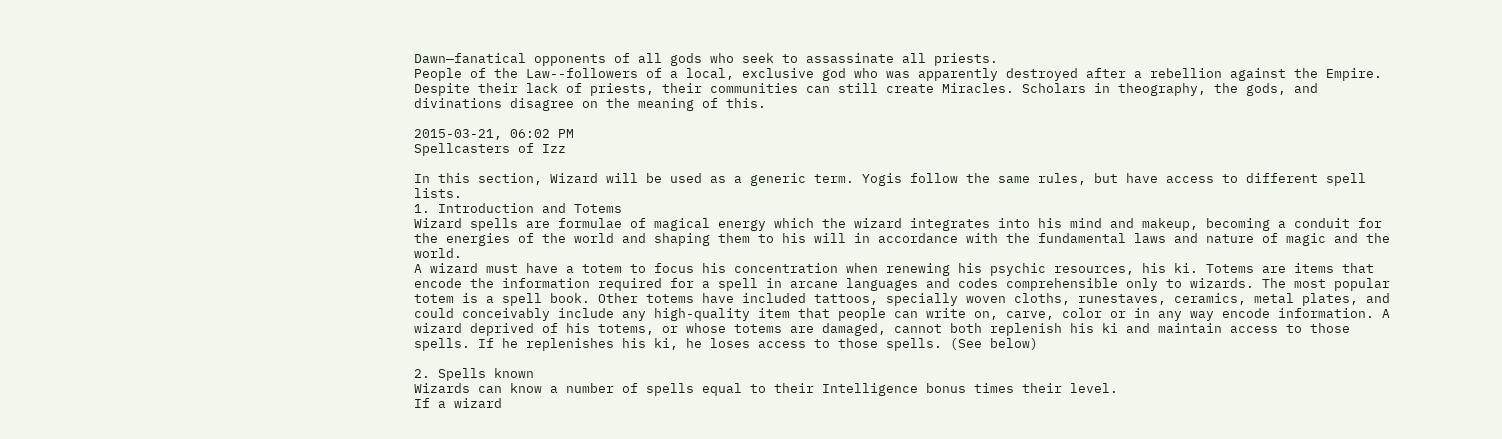Dawn—fanatical opponents of all gods who seek to assassinate all priests.
People of the Law--followers of a local, exclusive god who was apparently destroyed after a rebellion against the Empire. Despite their lack of priests, their communities can still create Miracles. Scholars in theography, the gods, and divinations disagree on the meaning of this.

2015-03-21, 06:02 PM
Spellcasters of Izz

In this section, Wizard will be used as a generic term. Yogis follow the same rules, but have access to different spell lists.
1. Introduction and Totems
Wizard spells are formulae of magical energy which the wizard integrates into his mind and makeup, becoming a conduit for the energies of the world and shaping them to his will in accordance with the fundamental laws and nature of magic and the world.
A wizard must have a totem to focus his concentration when renewing his psychic resources, his ki. Totems are items that encode the information required for a spell in arcane languages and codes comprehensible only to wizards. The most popular totem is a spell book. Other totems have included tattoos, specially woven cloths, runestaves, ceramics, metal plates, and could conceivably include any high-quality item that people can write on, carve, color or in any way encode information. A wizard deprived of his totems, or whose totems are damaged, cannot both replenish his ki and maintain access to those spells. If he replenishes his ki, he loses access to those spells. (See below)

2. Spells known
Wizards can know a number of spells equal to their Intelligence bonus times their level.
If a wizard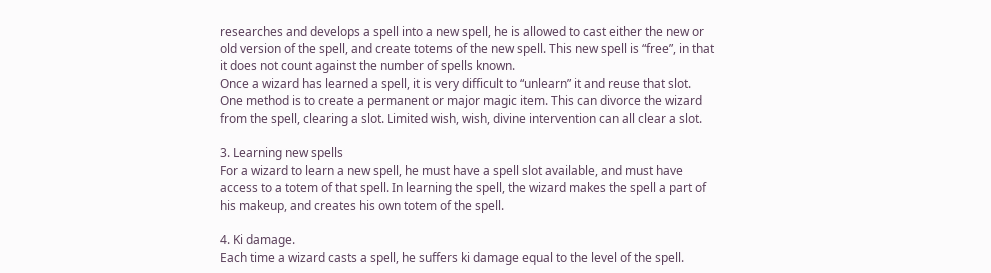researches and develops a spell into a new spell, he is allowed to cast either the new or old version of the spell, and create totems of the new spell. This new spell is “free”, in that it does not count against the number of spells known.
Once a wizard has learned a spell, it is very difficult to “unlearn” it and reuse that slot. One method is to create a permanent or major magic item. This can divorce the wizard from the spell, clearing a slot. Limited wish, wish, divine intervention can all clear a slot.

3. Learning new spells
For a wizard to learn a new spell, he must have a spell slot available, and must have access to a totem of that spell. In learning the spell, the wizard makes the spell a part of his makeup, and creates his own totem of the spell.

4. Ki damage.
Each time a wizard casts a spell, he suffers ki damage equal to the level of the spell.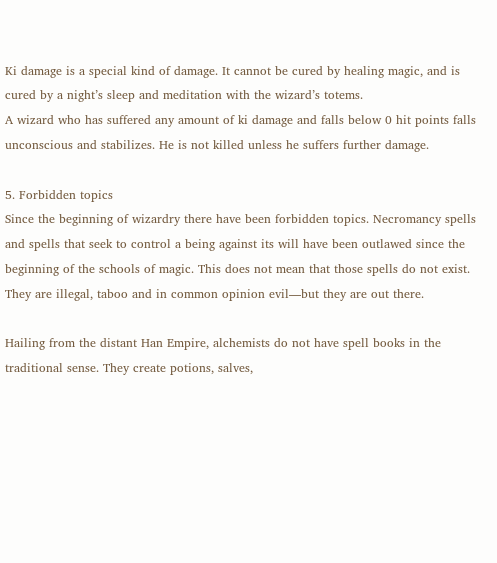Ki damage is a special kind of damage. It cannot be cured by healing magic, and is cured by a night’s sleep and meditation with the wizard’s totems.
A wizard who has suffered any amount of ki damage and falls below 0 hit points falls unconscious and stabilizes. He is not killed unless he suffers further damage.

5. Forbidden topics
Since the beginning of wizardry there have been forbidden topics. Necromancy spells and spells that seek to control a being against its will have been outlawed since the beginning of the schools of magic. This does not mean that those spells do not exist. They are illegal, taboo and in common opinion evil—but they are out there.

Hailing from the distant Han Empire, alchemists do not have spell books in the traditional sense. They create potions, salves,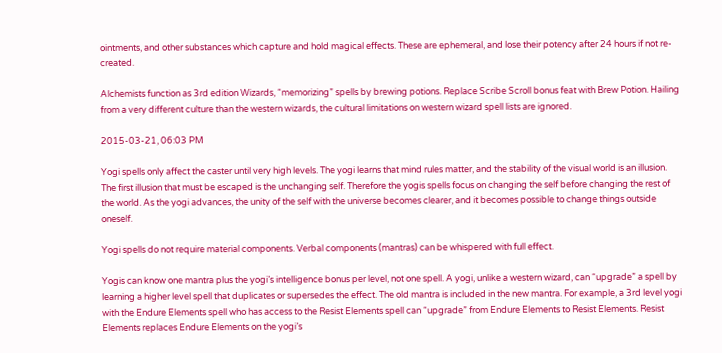ointments, and other substances which capture and hold magical effects. These are ephemeral, and lose their potency after 24 hours if not re-created.

Alchemists function as 3rd edition Wizards, “memorizing” spells by brewing potions. Replace Scribe Scroll bonus feat with Brew Potion. Hailing from a very different culture than the western wizards, the cultural limitations on western wizard spell lists are ignored.

2015-03-21, 06:03 PM

Yogi spells only affect the caster until very high levels. The yogi learns that mind rules matter, and the stability of the visual world is an illusion. The first illusion that must be escaped is the unchanging self. Therefore the yogis spells focus on changing the self before changing the rest of the world. As the yogi advances, the unity of the self with the universe becomes clearer, and it becomes possible to change things outside oneself.

Yogi spells do not require material components. Verbal components (mantras) can be whispered with full effect.

Yogis can know one mantra plus the yogi’s intelligence bonus per level, not one spell. A yogi, unlike a western wizard, can “upgrade” a spell by learning a higher level spell that duplicates or supersedes the effect. The old mantra is included in the new mantra. For example, a 3rd level yogi with the Endure Elements spell who has access to the Resist Elements spell can “upgrade” from Endure Elements to Resist Elements. Resist Elements replaces Endure Elements on the yogi’s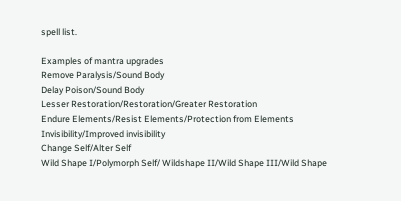spell list.

Examples of mantra upgrades
Remove Paralysis/Sound Body
Delay Poison/Sound Body
Lesser Restoration/Restoration/Greater Restoration
Endure Elements/Resist Elements/Protection from Elements
Invisibility/Improved invisibility
Change Self/Alter Self
Wild Shape I/Polymorph Self/ Wildshape II/Wild Shape III/Wild Shape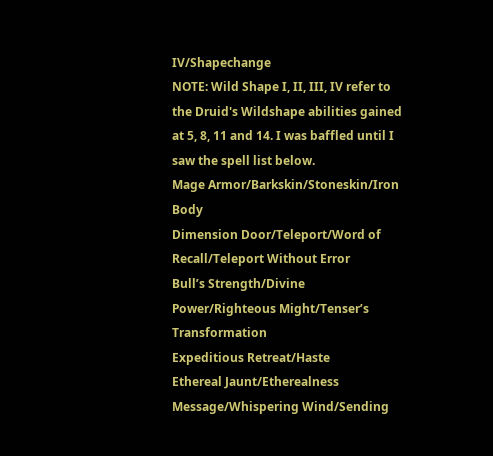IV/Shapechange
NOTE: Wild Shape I, II, III, IV refer to the Druid's Wildshape abilities gained at 5, 8, 11 and 14. I was baffled until I saw the spell list below.
Mage Armor/Barkskin/Stoneskin/Iron Body
Dimension Door/Teleport/Word of Recall/Teleport Without Error
Bull’s Strength/Divine Power/Righteous Might/Tenser’s Transformation
Expeditious Retreat/Haste
Ethereal Jaunt/Etherealness
Message/Whispering Wind/Sending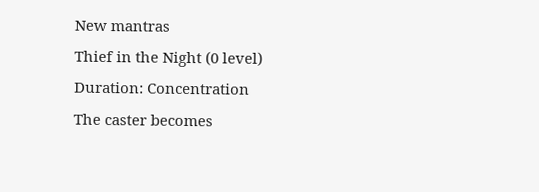New mantras
Thief in the Night (0 level)
Duration: Concentration
The caster becomes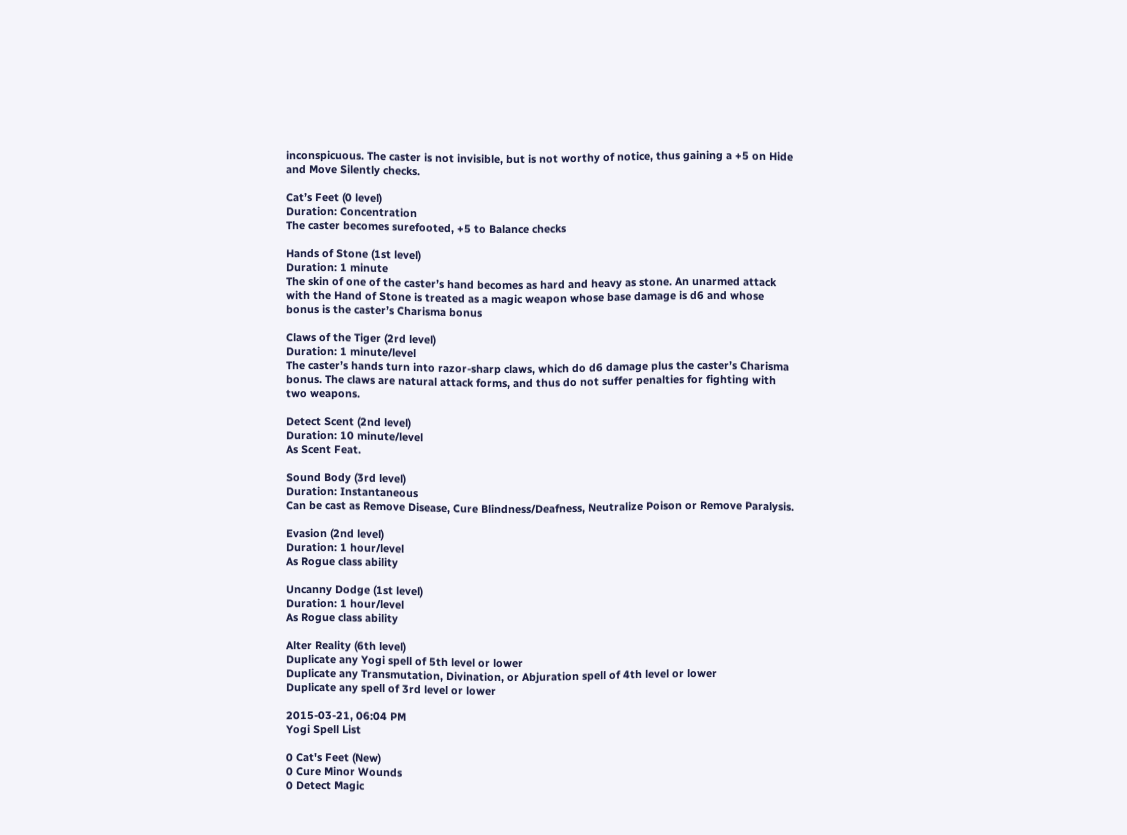inconspicuous. The caster is not invisible, but is not worthy of notice, thus gaining a +5 on Hide and Move Silently checks.

Cat’s Feet (0 level)
Duration: Concentration
The caster becomes surefooted, +5 to Balance checks

Hands of Stone (1st level)
Duration: 1 minute
The skin of one of the caster’s hand becomes as hard and heavy as stone. An unarmed attack with the Hand of Stone is treated as a magic weapon whose base damage is d6 and whose bonus is the caster’s Charisma bonus

Claws of the Tiger (2rd level)
Duration: 1 minute/level
The caster’s hands turn into razor-sharp claws, which do d6 damage plus the caster’s Charisma bonus. The claws are natural attack forms, and thus do not suffer penalties for fighting with two weapons.

Detect Scent (2nd level)
Duration: 10 minute/level
As Scent Feat.

Sound Body (3rd level)
Duration: Instantaneous
Can be cast as Remove Disease, Cure Blindness/Deafness, Neutralize Poison or Remove Paralysis.

Evasion (2nd level)
Duration: 1 hour/level
As Rogue class ability

Uncanny Dodge (1st level)
Duration: 1 hour/level
As Rogue class ability

Alter Reality (6th level)
Duplicate any Yogi spell of 5th level or lower
Duplicate any Transmutation, Divination, or Abjuration spell of 4th level or lower
Duplicate any spell of 3rd level or lower

2015-03-21, 06:04 PM
Yogi Spell List

0 Cat's Feet (New)
0 Cure Minor Wounds
0 Detect Magic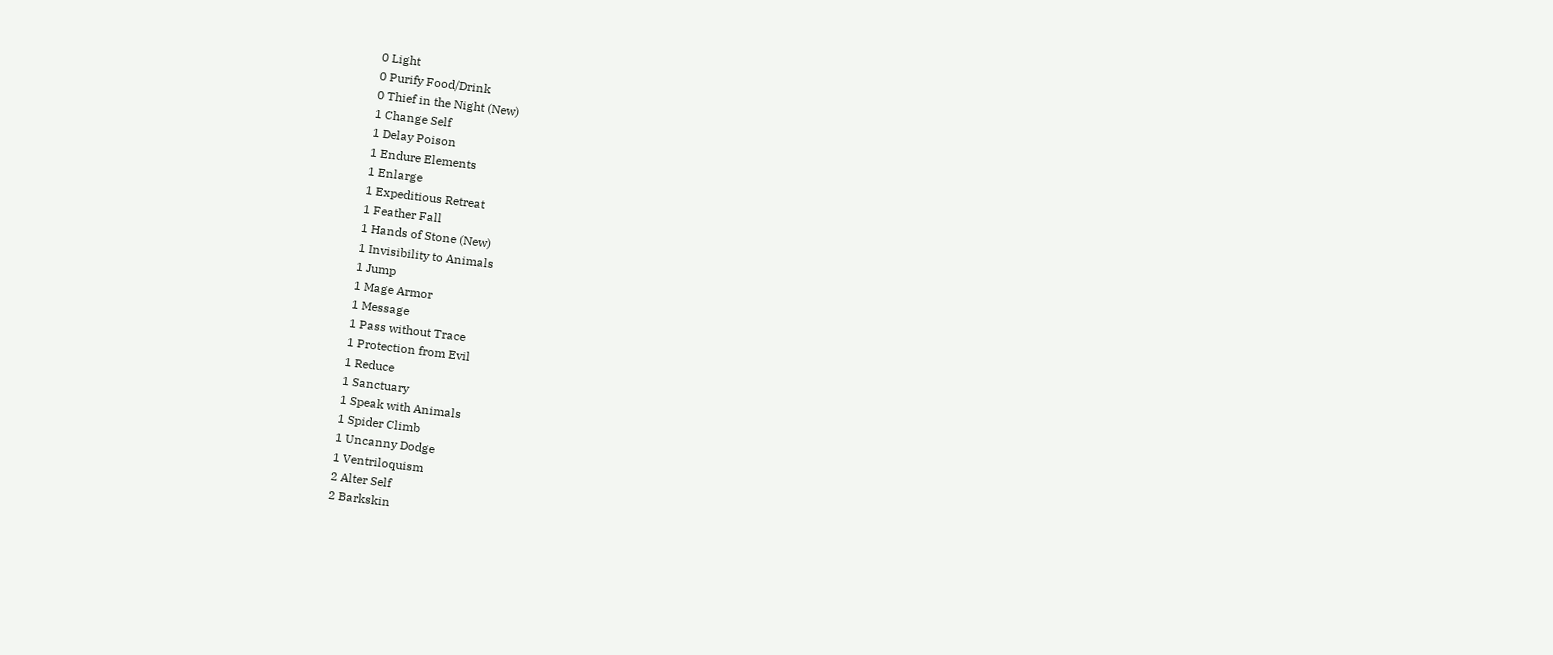0 Light
0 Purify Food/Drink
0 Thief in the Night (New)
1 Change Self
1 Delay Poison
1 Endure Elements
1 Enlarge
1 Expeditious Retreat
1 Feather Fall
1 Hands of Stone (New)
1 Invisibility to Animals
1 Jump
1 Mage Armor
1 Message
1 Pass without Trace
1 Protection from Evil
1 Reduce
1 Sanctuary
1 Speak with Animals
1 Spider Climb
1 Uncanny Dodge
1 Ventriloquism
2 Alter Self
2 Barkskin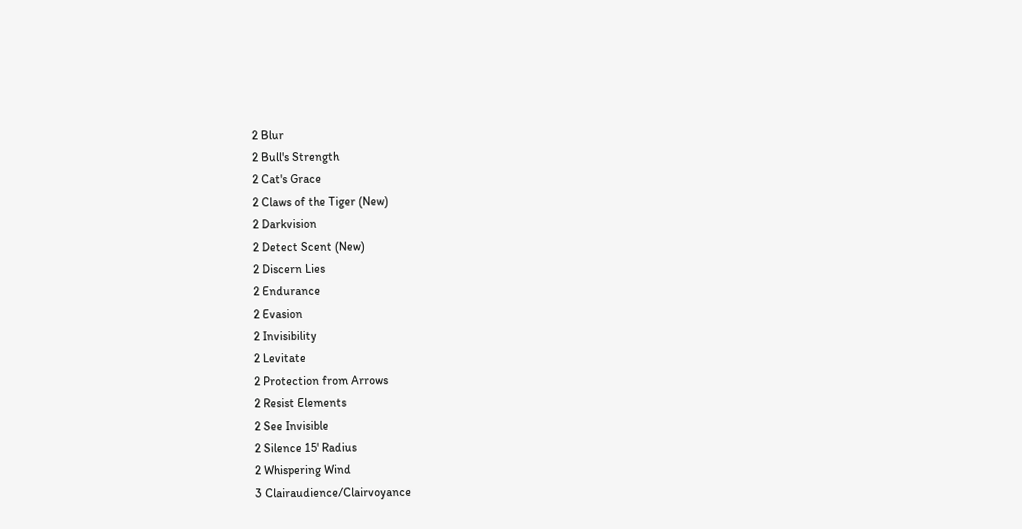2 Blur
2 Bull's Strength
2 Cat's Grace
2 Claws of the Tiger (New)
2 Darkvision
2 Detect Scent (New)
2 Discern Lies
2 Endurance
2 Evasion
2 Invisibility
2 Levitate
2 Protection from Arrows
2 Resist Elements
2 See Invisible
2 Silence 15' Radius
2 Whispering Wind
3 Clairaudience/Clairvoyance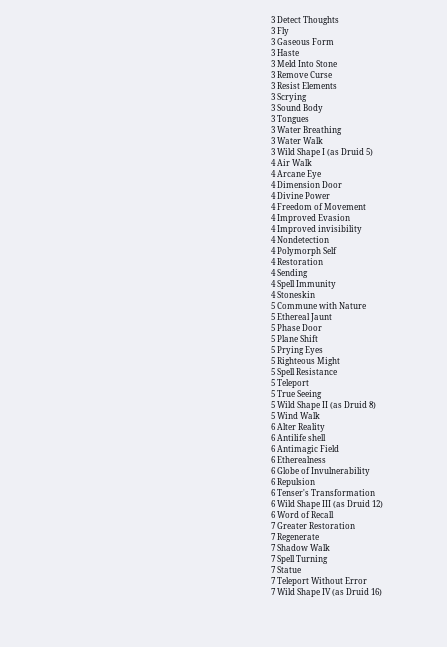3 Detect Thoughts
3 Fly
3 Gaseous Form
3 Haste
3 Meld Into Stone
3 Remove Curse
3 Resist Elements
3 Scrying
3 Sound Body
3 Tongues
3 Water Breathing
3 Water Walk
3 Wild Shape I (as Druid 5)
4 Air Walk
4 Arcane Eye
4 Dimension Door
4 Divine Power
4 Freedom of Movement
4 Improved Evasion
4 Improved invisibility
4 Nondetection
4 Polymorph Self
4 Restoration
4 Sending
4 Spell Immunity
4 Stoneskin
5 Commune with Nature
5 Ethereal Jaunt
5 Phase Door
5 Plane Shift
5 Prying Eyes
5 Righteous Might
5 Spell Resistance
5 Teleport
5 True Seeing
5 Wild Shape II (as Druid 8)
5 Wind Walk
6 Alter Reality
6 Antilife shell
6 Antimagic Field
6 Etherealness
6 Globe of Invulnerability
6 Repulsion
6 Tenser's Transformation
6 Wild Shape III (as Druid 12)
6 Word of Recall
7 Greater Restoration
7 Regenerate
7 Shadow Walk
7 Spell Turning
7 Statue
7 Teleport Without Error
7 Wild Shape IV (as Druid 16)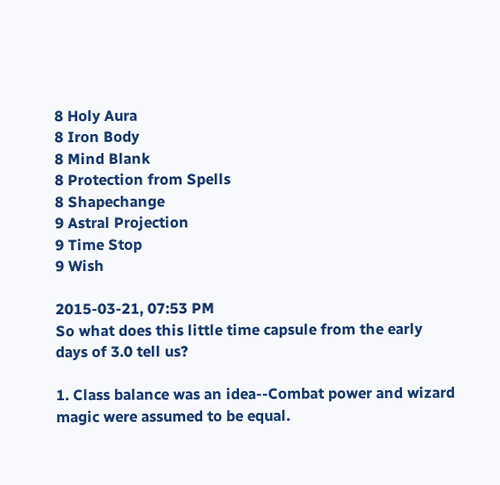8 Holy Aura
8 Iron Body
8 Mind Blank
8 Protection from Spells
8 Shapechange
9 Astral Projection
9 Time Stop
9 Wish

2015-03-21, 07:53 PM
So what does this little time capsule from the early days of 3.0 tell us?

1. Class balance was an idea--Combat power and wizard magic were assumed to be equal.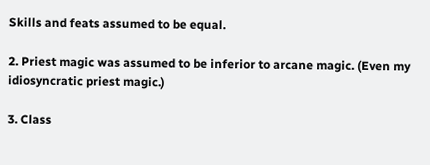Skills and feats assumed to be equal.

2. Priest magic was assumed to be inferior to arcane magic. (Even my idiosyncratic priest magic.)

3. Class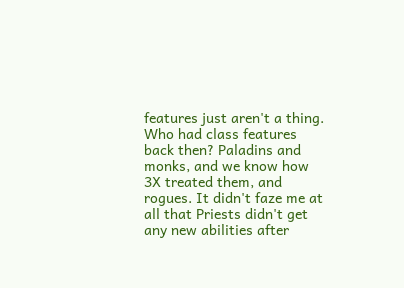features just aren't a thing. Who had class features back then? Paladins and monks, and we know how 3X treated them, and rogues. It didn't faze me at all that Priests didn't get any new abilities after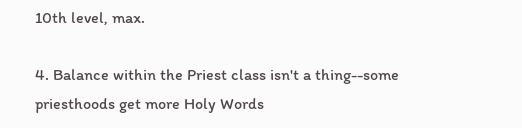10th level, max.

4. Balance within the Priest class isn't a thing--some priesthoods get more Holy Words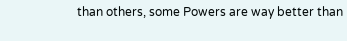than others, some Powers are way better than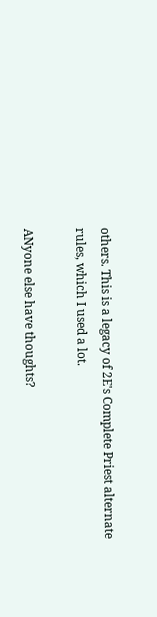others. This is a legacy of 2E's Complete Priest alternate rules, which I used a lot.

ANyone else have thoughts?